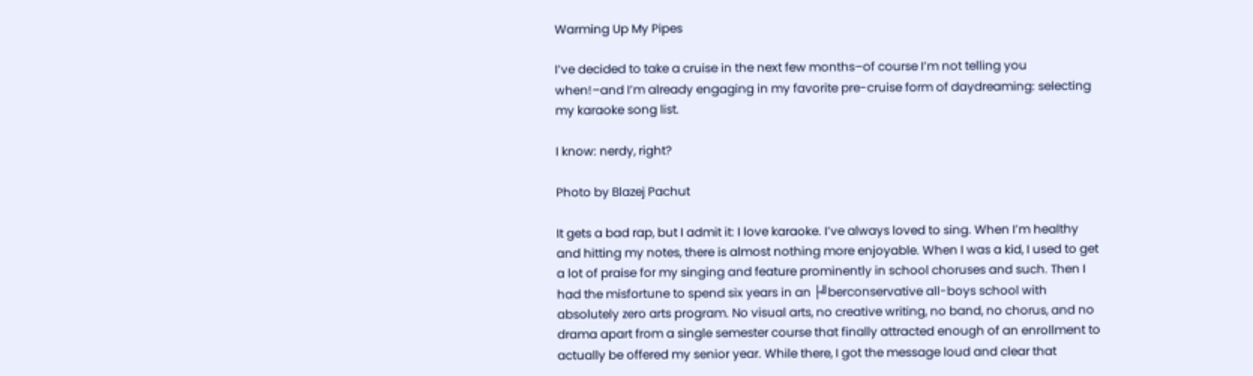Warming Up My Pipes

I’ve decided to take a cruise in the next few months–of course I’m not telling you when!–and I’m already engaging in my favorite pre-cruise form of daydreaming: selecting my karaoke song list.

I know: nerdy, right?

Photo by Blazej Pachut

It gets a bad rap, but I admit it: I love karaoke. I’ve always loved to sing. When I’m healthy and hitting my notes, there is almost nothing more enjoyable. When I was a kid, I used to get a lot of praise for my singing and feature prominently in school choruses and such. Then I had the misfortune to spend six years in an ├╝berconservative all-boys school with absolutely zero arts program. No visual arts, no creative writing, no band, no chorus, and no drama apart from a single semester course that finally attracted enough of an enrollment to actually be offered my senior year. While there, I got the message loud and clear that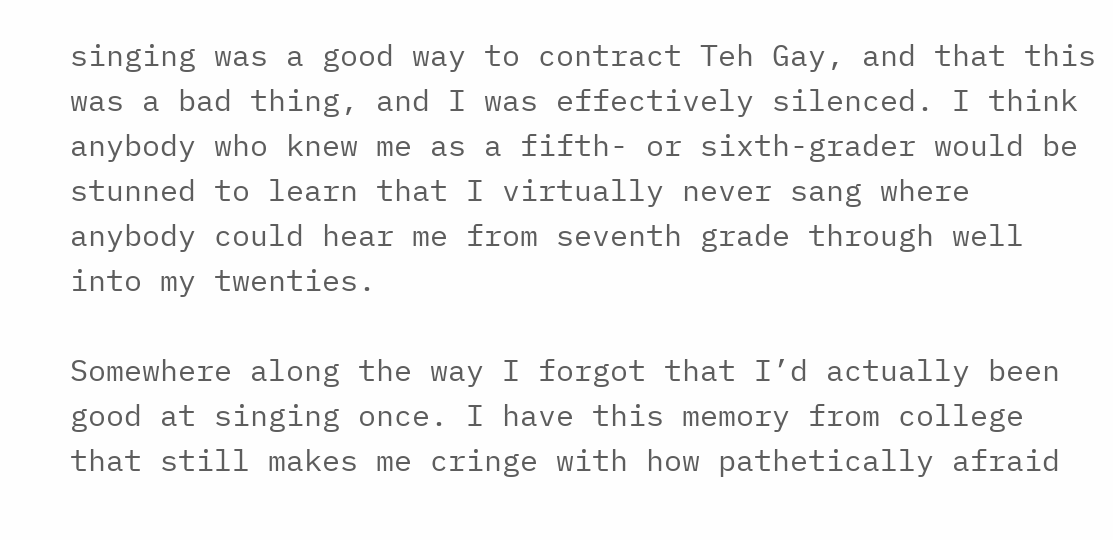singing was a good way to contract Teh Gay, and that this was a bad thing, and I was effectively silenced. I think anybody who knew me as a fifth- or sixth-grader would be stunned to learn that I virtually never sang where anybody could hear me from seventh grade through well into my twenties.

Somewhere along the way I forgot that I’d actually been good at singing once. I have this memory from college that still makes me cringe with how pathetically afraid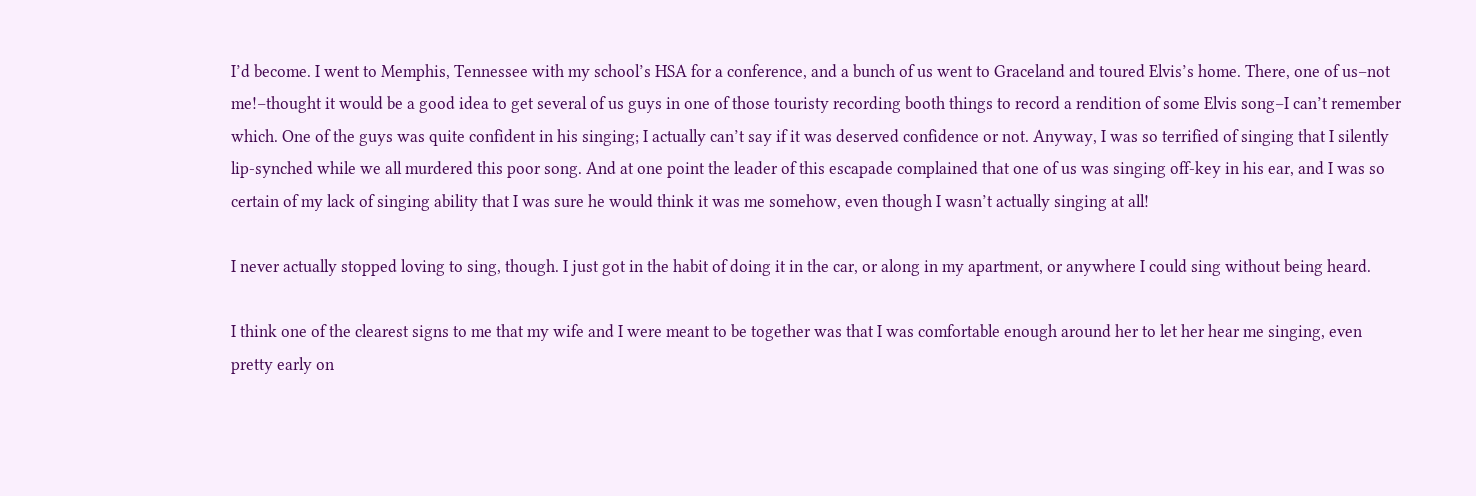I’d become. I went to Memphis, Tennessee with my school’s HSA for a conference, and a bunch of us went to Graceland and toured Elvis’s home. There, one of us–not me!–thought it would be a good idea to get several of us guys in one of those touristy recording booth things to record a rendition of some Elvis song–I can’t remember which. One of the guys was quite confident in his singing; I actually can’t say if it was deserved confidence or not. Anyway, I was so terrified of singing that I silently lip-synched while we all murdered this poor song. And at one point the leader of this escapade complained that one of us was singing off-key in his ear, and I was so certain of my lack of singing ability that I was sure he would think it was me somehow, even though I wasn’t actually singing at all!

I never actually stopped loving to sing, though. I just got in the habit of doing it in the car, or along in my apartment, or anywhere I could sing without being heard.

I think one of the clearest signs to me that my wife and I were meant to be together was that I was comfortable enough around her to let her hear me singing, even pretty early on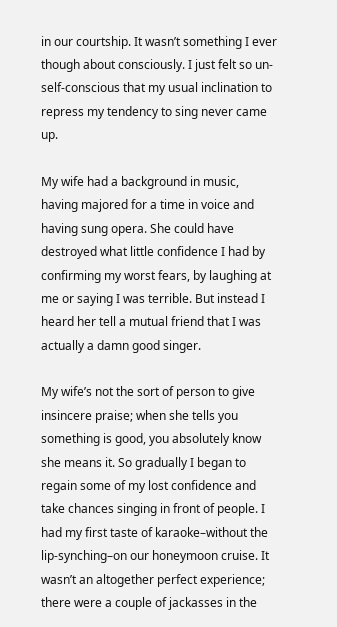in our courtship. It wasn’t something I ever though about consciously. I just felt so un-self-conscious that my usual inclination to repress my tendency to sing never came up.

My wife had a background in music, having majored for a time in voice and having sung opera. She could have destroyed what little confidence I had by confirming my worst fears, by laughing at me or saying I was terrible. But instead I heard her tell a mutual friend that I was actually a damn good singer.

My wife’s not the sort of person to give insincere praise; when she tells you something is good, you absolutely know she means it. So gradually I began to regain some of my lost confidence and take chances singing in front of people. I had my first taste of karaoke–without the lip-synching–on our honeymoon cruise. It wasn’t an altogether perfect experience; there were a couple of jackasses in the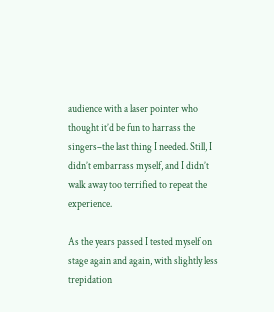audience with a laser pointer who thought it’d be fun to harrass the singers–the last thing I needed. Still, I didn’t embarrass myself, and I didn’t walk away too terrified to repeat the experience.

As the years passed I tested myself on stage again and again, with slightly less trepidation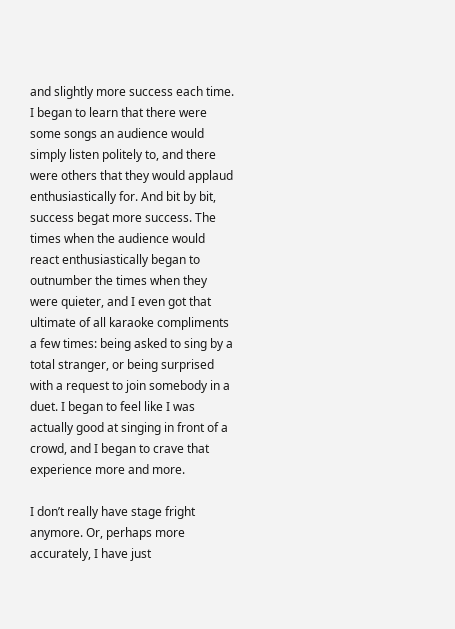and slightly more success each time. I began to learn that there were some songs an audience would simply listen politely to, and there were others that they would applaud enthusiastically for. And bit by bit, success begat more success. The times when the audience would react enthusiastically began to outnumber the times when they were quieter, and I even got that ultimate of all karaoke compliments a few times: being asked to sing by a total stranger, or being surprised with a request to join somebody in a duet. I began to feel like I was actually good at singing in front of a crowd, and I began to crave that experience more and more.

I don’t really have stage fright anymore. Or, perhaps more accurately, I have just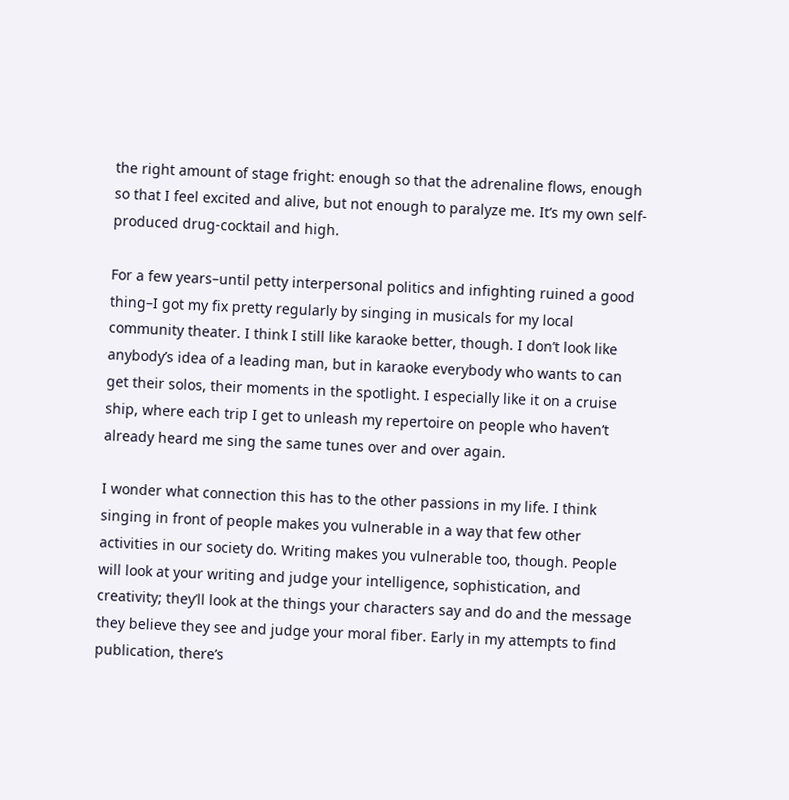the right amount of stage fright: enough so that the adrenaline flows, enough so that I feel excited and alive, but not enough to paralyze me. It’s my own self-produced drug-cocktail and high.

For a few years–until petty interpersonal politics and infighting ruined a good thing–I got my fix pretty regularly by singing in musicals for my local community theater. I think I still like karaoke better, though. I don’t look like anybody’s idea of a leading man, but in karaoke everybody who wants to can get their solos, their moments in the spotlight. I especially like it on a cruise ship, where each trip I get to unleash my repertoire on people who haven’t already heard me sing the same tunes over and over again.

I wonder what connection this has to the other passions in my life. I think singing in front of people makes you vulnerable in a way that few other activities in our society do. Writing makes you vulnerable too, though. People will look at your writing and judge your intelligence, sophistication, and creativity; they’ll look at the things your characters say and do and the message they believe they see and judge your moral fiber. Early in my attempts to find publication, there’s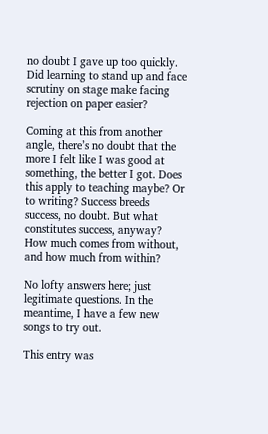no doubt I gave up too quickly. Did learning to stand up and face scrutiny on stage make facing rejection on paper easier?

Coming at this from another angle, there’s no doubt that the more I felt like I was good at something, the better I got. Does this apply to teaching maybe? Or to writing? Success breeds success, no doubt. But what constitutes success, anyway? How much comes from without, and how much from within?

No lofty answers here; just legitimate questions. In the meantime, I have a few new songs to try out.

This entry was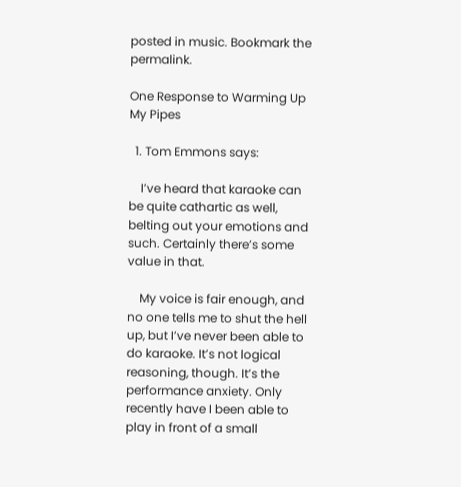posted in music. Bookmark the permalink.

One Response to Warming Up My Pipes

  1. Tom Emmons says:

    I’ve heard that karaoke can be quite cathartic as well, belting out your emotions and such. Certainly there’s some value in that.

    My voice is fair enough, and no one tells me to shut the hell up, but I’ve never been able to do karaoke. It’s not logical reasoning, though. It’s the performance anxiety. Only recently have I been able to play in front of a small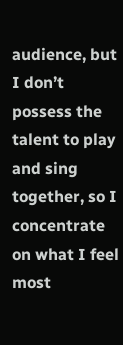audience, but I don’t possess the talent to play and sing together, so I concentrate on what I feel most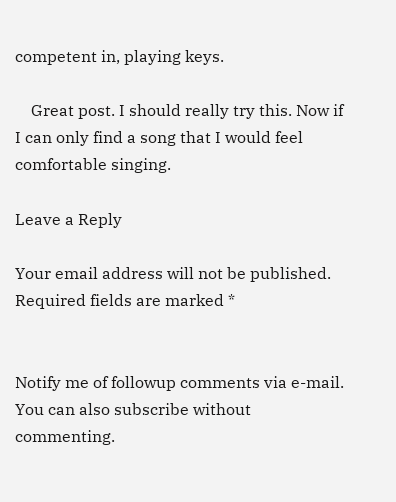competent in, playing keys.

    Great post. I should really try this. Now if I can only find a song that I would feel comfortable singing.

Leave a Reply

Your email address will not be published. Required fields are marked *


Notify me of followup comments via e-mail. You can also subscribe without commenting.